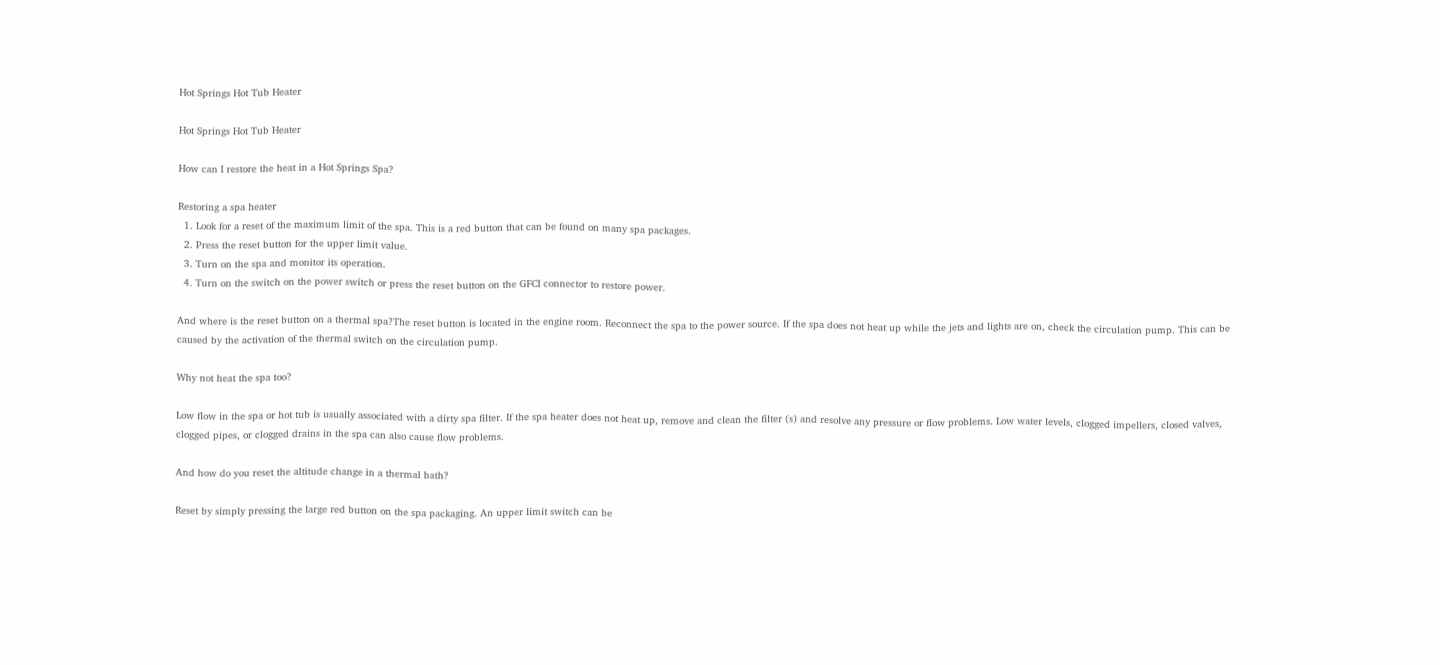Hot Springs Hot Tub Heater

Hot Springs Hot Tub Heater

How can I restore the heat in a Hot Springs Spa?

Restoring a spa heater
  1. Look for a reset of the maximum limit of the spa. This is a red button that can be found on many spa packages.
  2. Press the reset button for the upper limit value.
  3. Turn on the spa and monitor its operation.
  4. Turn on the switch on the power switch or press the reset button on the GFCI connector to restore power.

And where is the reset button on a thermal spa?The reset button is located in the engine room. Reconnect the spa to the power source. If the spa does not heat up while the jets and lights are on, check the circulation pump. This can be caused by the activation of the thermal switch on the circulation pump.

Why not heat the spa too?

Low flow in the spa or hot tub is usually associated with a dirty spa filter. If the spa heater does not heat up, remove and clean the filter (s) and resolve any pressure or flow problems. Low water levels, clogged impellers, closed valves, clogged pipes, or clogged drains in the spa can also cause flow problems.

And how do you reset the altitude change in a thermal bath?

Reset by simply pressing the large red button on the spa packaging. An upper limit switch can be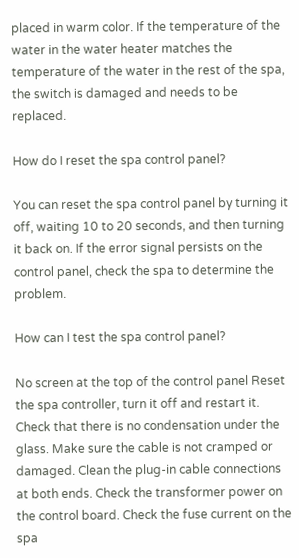placed in warm color. If the temperature of the water in the water heater matches the temperature of the water in the rest of the spa, the switch is damaged and needs to be replaced.

How do I reset the spa control panel?

You can reset the spa control panel by turning it off, waiting 10 to 20 seconds, and then turning it back on. If the error signal persists on the control panel, check the spa to determine the problem.

How can I test the spa control panel?

No screen at the top of the control panel Reset the spa controller, turn it off and restart it. Check that there is no condensation under the glass. Make sure the cable is not cramped or damaged. Clean the plug-in cable connections at both ends. Check the transformer power on the control board. Check the fuse current on the spa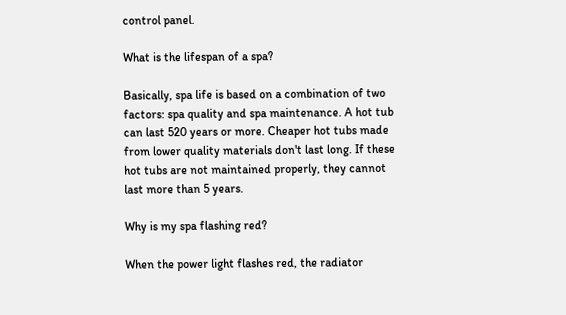control panel.

What is the lifespan of a spa?

Basically, spa life is based on a combination of two factors: spa quality and spa maintenance. A hot tub can last 520 years or more. Cheaper hot tubs made from lower quality materials don't last long. If these hot tubs are not maintained properly, they cannot last more than 5 years.

Why is my spa flashing red?

When the power light flashes red, the radiator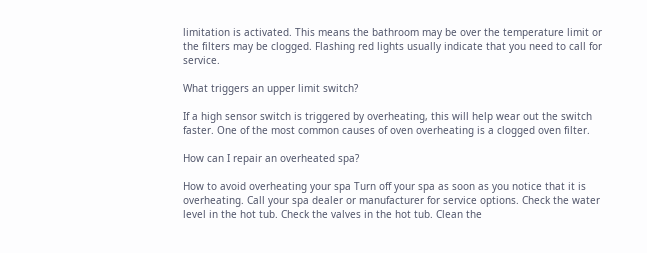limitation is activated. This means the bathroom may be over the temperature limit or the filters may be clogged. Flashing red lights usually indicate that you need to call for service.

What triggers an upper limit switch?

If a high sensor switch is triggered by overheating, this will help wear out the switch faster. One of the most common causes of oven overheating is a clogged oven filter.

How can I repair an overheated spa?

How to avoid overheating your spa Turn off your spa as soon as you notice that it is overheating. Call your spa dealer or manufacturer for service options. Check the water level in the hot tub. Check the valves in the hot tub. Clean the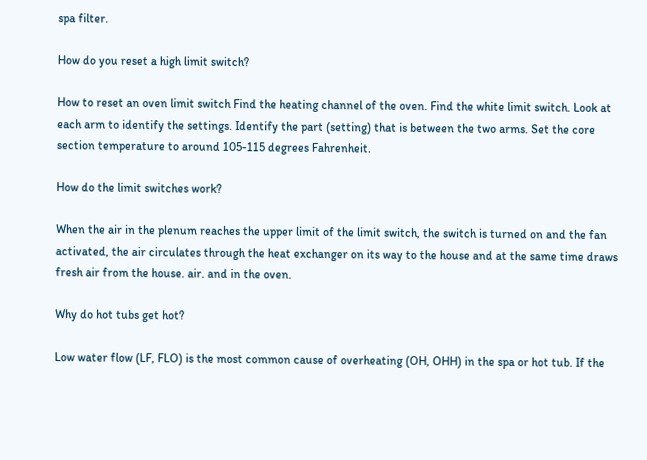spa filter.

How do you reset a high limit switch?

How to reset an oven limit switch Find the heating channel of the oven. Find the white limit switch. Look at each arm to identify the settings. Identify the part (setting) that is between the two arms. Set the core section temperature to around 105-115 degrees Fahrenheit.

How do the limit switches work?

When the air in the plenum reaches the upper limit of the limit switch, the switch is turned on and the fan activated, the air circulates through the heat exchanger on its way to the house and at the same time draws fresh air from the house. air. and in the oven.

Why do hot tubs get hot?

Low water flow (LF, FLO) is the most common cause of overheating (OH, OHH) in the spa or hot tub. If the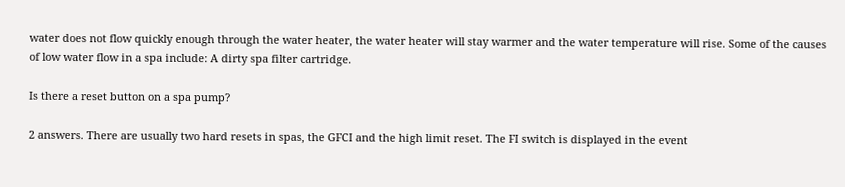water does not flow quickly enough through the water heater, the water heater will stay warmer and the water temperature will rise. Some of the causes of low water flow in a spa include: A dirty spa filter cartridge.

Is there a reset button on a spa pump?

2 answers. There are usually two hard resets in spas, the GFCI and the high limit reset. The FI switch is displayed in the event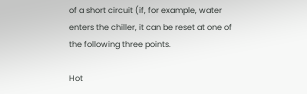of a short circuit (if, for example, water enters the chiller, it can be reset at one of the following three points.

Hot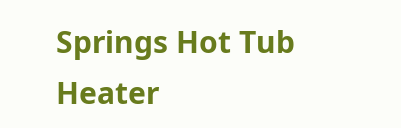Springs Hot Tub Heater